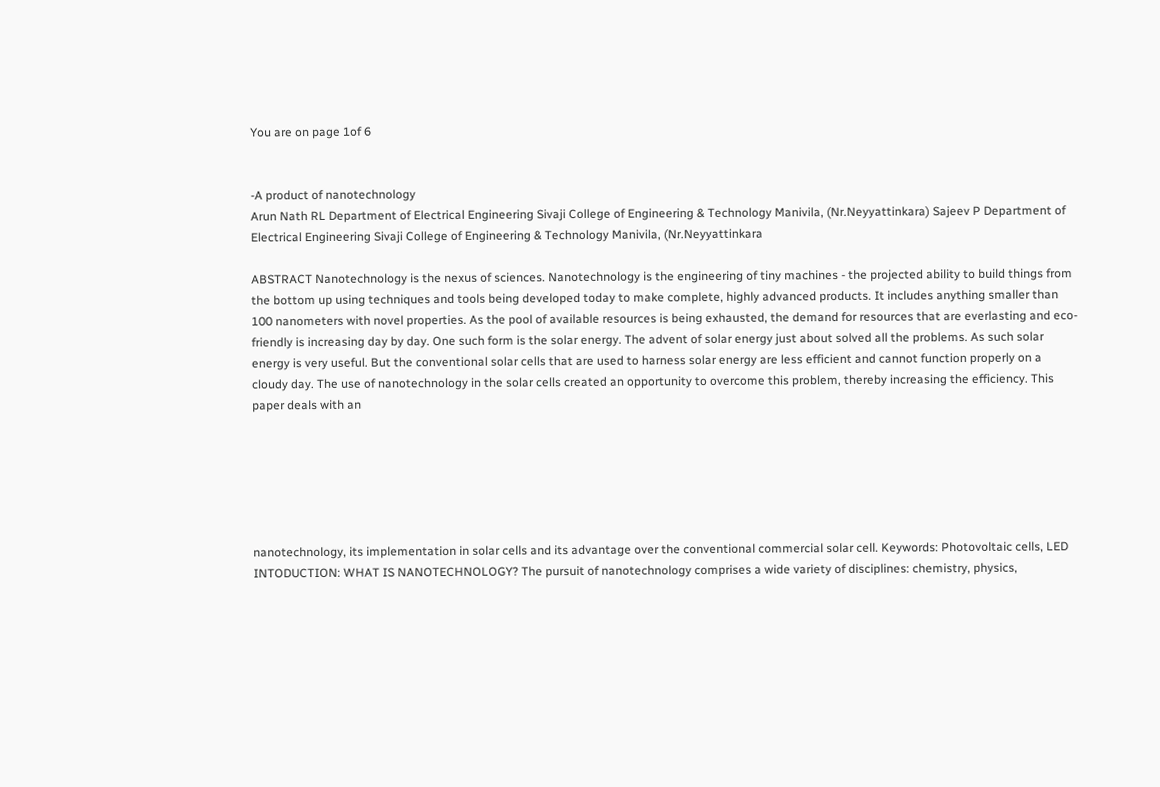You are on page 1of 6


-A product of nanotechnology
Arun Nath RL Department of Electrical Engineering Sivaji College of Engineering & Technology Manivila, (Nr.Neyyattinkara) Sajeev P Department of Electrical Engineering Sivaji College of Engineering & Technology Manivila, (Nr.Neyyattinkara

ABSTRACT Nanotechnology is the nexus of sciences. Nanotechnology is the engineering of tiny machines - the projected ability to build things from the bottom up using techniques and tools being developed today to make complete, highly advanced products. It includes anything smaller than 100 nanometers with novel properties. As the pool of available resources is being exhausted, the demand for resources that are everlasting and eco-friendly is increasing day by day. One such form is the solar energy. The advent of solar energy just about solved all the problems. As such solar energy is very useful. But the conventional solar cells that are used to harness solar energy are less efficient and cannot function properly on a cloudy day. The use of nanotechnology in the solar cells created an opportunity to overcome this problem, thereby increasing the efficiency. This paper deals with an






nanotechnology, its implementation in solar cells and its advantage over the conventional commercial solar cell. Keywords: Photovoltaic cells, LED INTODUCTION: WHAT IS NANOTECHNOLOGY? The pursuit of nanotechnology comprises a wide variety of disciplines: chemistry, physics,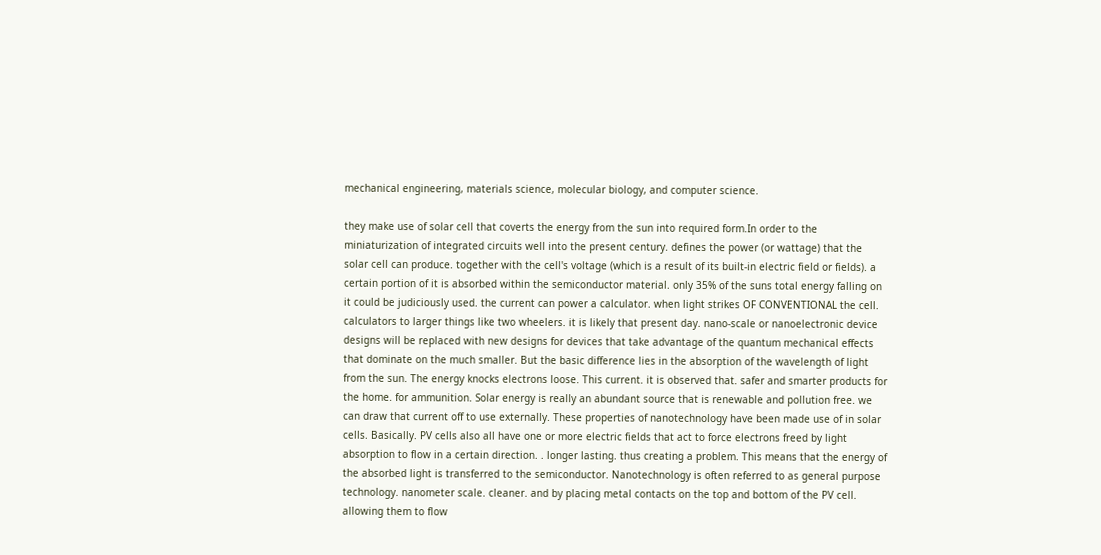mechanical engineering, materials science, molecular biology, and computer science.

they make use of solar cell that coverts the energy from the sun into required form.In order to the miniaturization of integrated circuits well into the present century. defines the power (or wattage) that the solar cell can produce. together with the cell's voltage (which is a result of its built-in electric field or fields). a certain portion of it is absorbed within the semiconductor material. only 35% of the suns total energy falling on it could be judiciously used. the current can power a calculator. when light strikes OF CONVENTIONAL the cell. calculators to larger things like two wheelers. it is likely that present day. nano-scale or nanoelectronic device designs will be replaced with new designs for devices that take advantage of the quantum mechanical effects that dominate on the much smaller. But the basic difference lies in the absorption of the wavelength of light from the sun. The energy knocks electrons loose. This current. it is observed that. safer and smarter products for the home. for ammunition. Solar energy is really an abundant source that is renewable and pollution free. we can draw that current off to use externally. These properties of nanotechnology have been made use of in solar cells. Basically. PV cells also all have one or more electric fields that act to force electrons freed by light absorption to flow in a certain direction. . longer lasting. thus creating a problem. This means that the energy of the absorbed light is transferred to the semiconductor. Nanotechnology is often referred to as general purpose technology. nanometer scale. cleaner. and by placing metal contacts on the top and bottom of the PV cell. allowing them to flow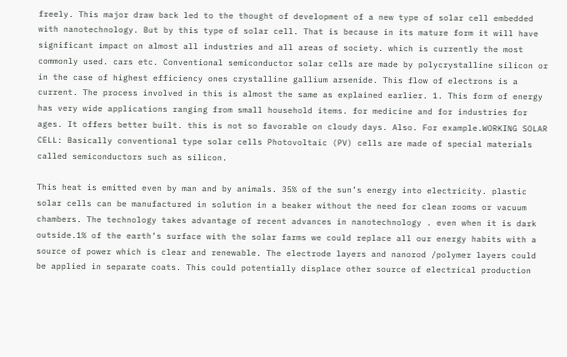freely. This major draw back led to the thought of development of a new type of solar cell embedded with nanotechnology. But by this type of solar cell. That is because in its mature form it will have significant impact on almost all industries and all areas of society. which is currently the most commonly used. cars etc. Conventional semiconductor solar cells are made by polycrystalline silicon or in the case of highest efficiency ones crystalline gallium arsenide. This flow of electrons is a current. The process involved in this is almost the same as explained earlier. 1. This form of energy has very wide applications ranging from small household items. for medicine and for industries for ages. It offers better built. this is not so favorable on cloudy days. Also. For example.WORKING SOLAR CELL: Basically conventional type solar cells Photovoltaic (PV) cells are made of special materials called semiconductors such as silicon.

This heat is emitted even by man and by animals. 35% of the sun’s energy into electricity. plastic solar cells can be manufactured in solution in a beaker without the need for clean rooms or vacuum chambers. The technology takes advantage of recent advances in nanotechnology . even when it is dark outside.1% of the earth’s surface with the solar farms we could replace all our energy habits with a source of power which is clear and renewable. The electrode layers and nanorod /polymer layers could be applied in separate coats. This could potentially displace other source of electrical production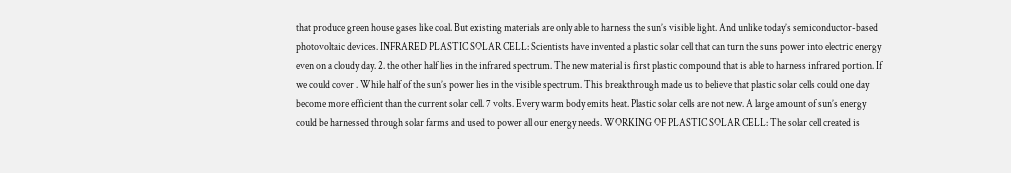that produce green house gases like coal. But existing materials are only able to harness the sun’s visible light. And unlike today’s semiconductor-based photovoltaic devices. INFRARED PLASTIC SOLAR CELL: Scientists have invented a plastic solar cell that can turn the suns power into electric energy even on a cloudy day. 2. the other half lies in the infrared spectrum. The new material is first plastic compound that is able to harness infrared portion. If we could cover . While half of the sun’s power lies in the visible spectrum. This breakthrough made us to believe that plastic solar cells could one day become more efficient than the current solar cell. 7 volts. Every warm body emits heat. Plastic solar cells are not new. A large amount of sun’s energy could be harnessed through solar farms and used to power all our energy needs. WORKING OF PLASTIC SOLAR CELL: The solar cell created is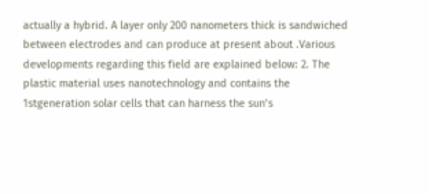actually a hybrid. A layer only 200 nanometers thick is sandwiched between electrodes and can produce at present about .Various developments regarding this field are explained below: 2. The plastic material uses nanotechnology and contains the 1stgeneration solar cells that can harness the sun’s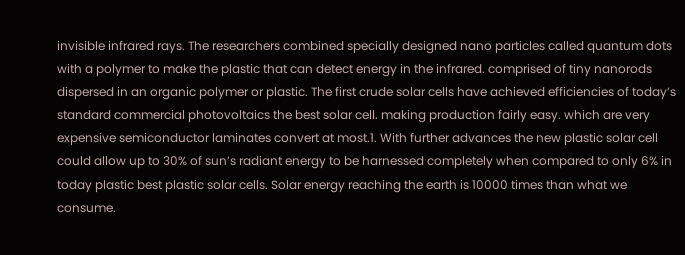invisible infrared rays. The researchers combined specially designed nano particles called quantum dots with a polymer to make the plastic that can detect energy in the infrared. comprised of tiny nanorods dispersed in an organic polymer or plastic. The first crude solar cells have achieved efficiencies of today’s standard commercial photovoltaics the best solar cell. making production fairly easy. which are very expensive semiconductor laminates convert at most.1. With further advances the new plastic solar cell could allow up to 30% of sun’s radiant energy to be harnessed completely when compared to only 6% in today plastic best plastic solar cells. Solar energy reaching the earth is 10000 times than what we consume.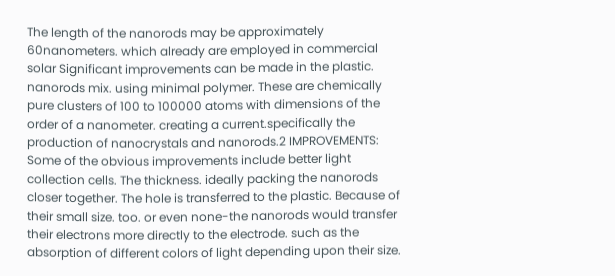The length of the nanorods may be approximately 60nanometers. which already are employed in commercial solar Significant improvements can be made in the plastic. nanorods mix. using minimal polymer. These are chemically pure clusters of 100 to 100000 atoms with dimensions of the order of a nanometer. creating a current.specifically the production of nanocrystals and nanorods.2 IMPROVEMENTS: Some of the obvious improvements include better light collection cells. The thickness. ideally packing the nanorods closer together. The hole is transferred to the plastic. Because of their small size. too. or even none-the nanorods would transfer their electrons more directly to the electrode. such as the absorption of different colors of light depending upon their size.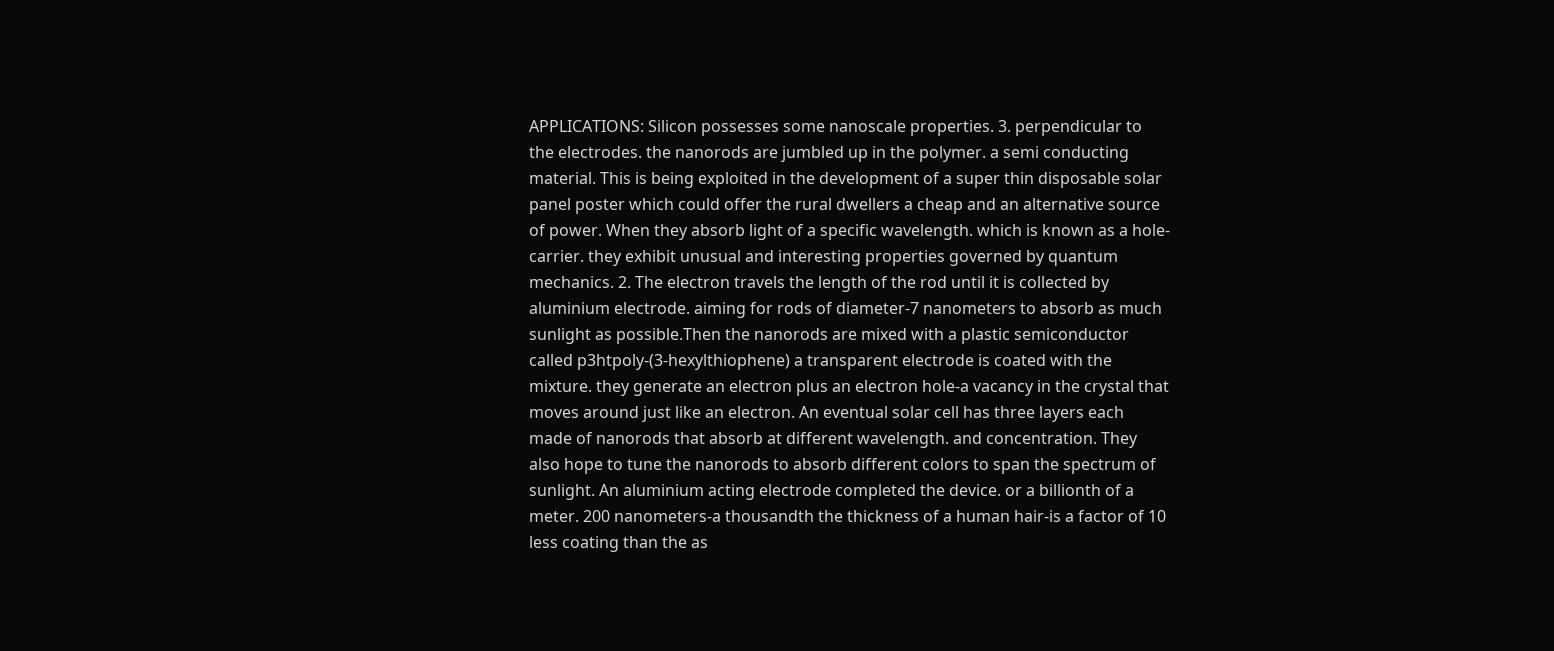APPLICATIONS: Silicon possesses some nanoscale properties. 3. perpendicular to the electrodes. the nanorods are jumbled up in the polymer. a semi conducting material. This is being exploited in the development of a super thin disposable solar panel poster which could offer the rural dwellers a cheap and an alternative source of power. When they absorb light of a specific wavelength. which is known as a hole-carrier. they exhibit unusual and interesting properties governed by quantum mechanics. 2. The electron travels the length of the rod until it is collected by aluminium electrode. aiming for rods of diameter-7 nanometers to absorb as much sunlight as possible.Then the nanorods are mixed with a plastic semiconductor called p3htpoly-(3-hexylthiophene) a transparent electrode is coated with the mixture. they generate an electron plus an electron hole-a vacancy in the crystal that moves around just like an electron. An eventual solar cell has three layers each made of nanorods that absorb at different wavelength. and concentration. They also hope to tune the nanorods to absorb different colors to span the spectrum of sunlight. An aluminium acting electrode completed the device. or a billionth of a meter. 200 nanometers-a thousandth the thickness of a human hair-is a factor of 10 less coating than the as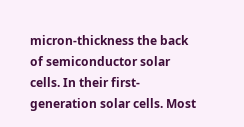micron-thickness the back of semiconductor solar cells. In their first-generation solar cells. Most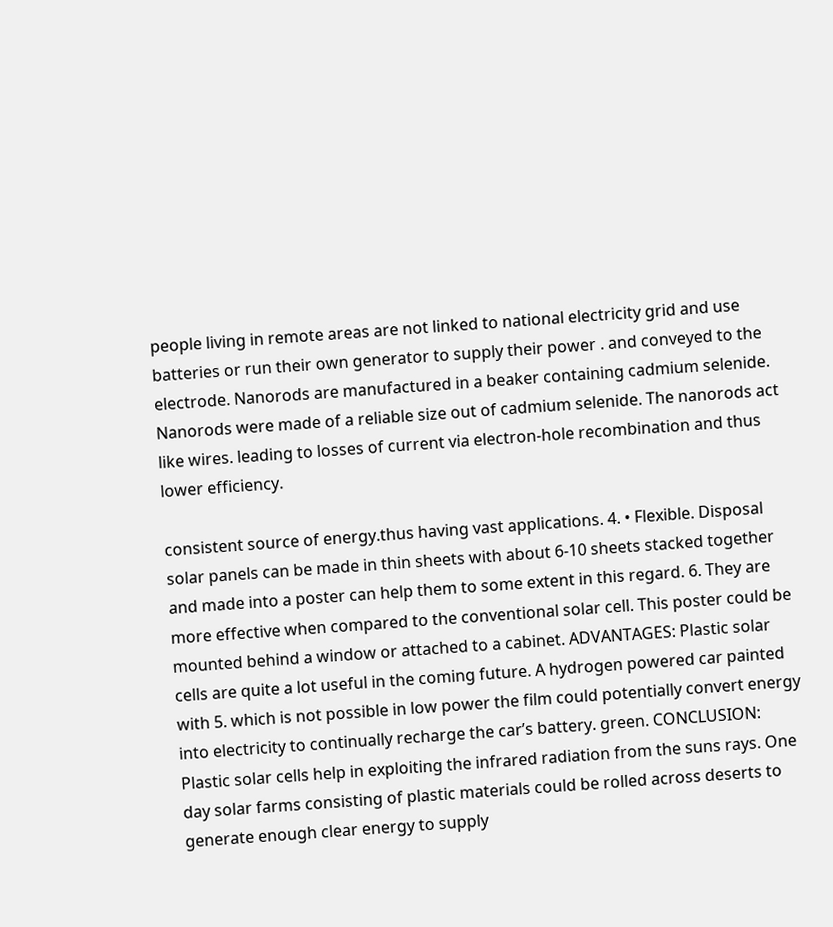people living in remote areas are not linked to national electricity grid and use batteries or run their own generator to supply their power . and conveyed to the electrode. Nanorods are manufactured in a beaker containing cadmium selenide. Nanorods were made of a reliable size out of cadmium selenide. The nanorods act like wires. leading to losses of current via electron-hole recombination and thus lower efficiency.

consistent source of energy.thus having vast applications. 4. • Flexible. Disposal solar panels can be made in thin sheets with about 6-10 sheets stacked together and made into a poster can help them to some extent in this regard. 6. They are more effective when compared to the conventional solar cell. This poster could be mounted behind a window or attached to a cabinet. ADVANTAGES: Plastic solar cells are quite a lot useful in the coming future. A hydrogen powered car painted with 5. which is not possible in low power the film could potentially convert energy into electricity to continually recharge the car’s battery. green. CONCLUSION: Plastic solar cells help in exploiting the infrared radiation from the suns rays. One day solar farms consisting of plastic materials could be rolled across deserts to generate enough clear energy to supply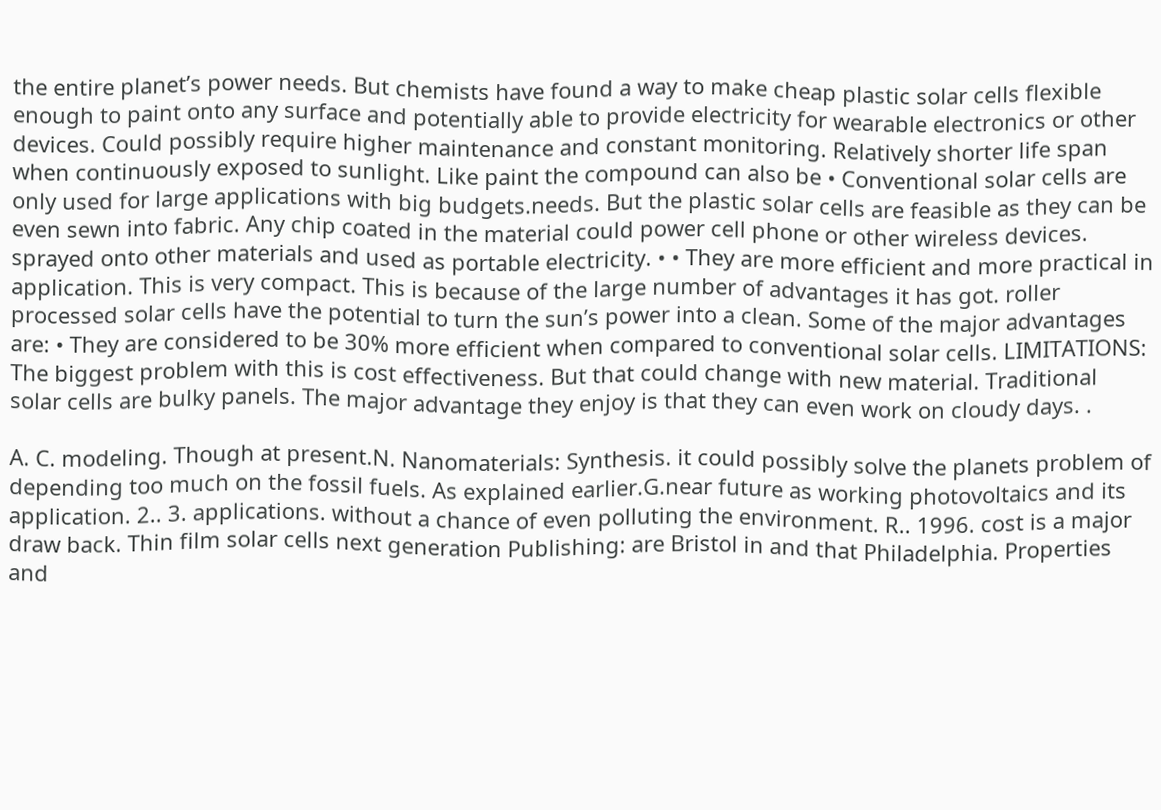the entire planet’s power needs. But chemists have found a way to make cheap plastic solar cells flexible enough to paint onto any surface and potentially able to provide electricity for wearable electronics or other devices. Could possibly require higher maintenance and constant monitoring. Relatively shorter life span when continuously exposed to sunlight. Like paint the compound can also be • Conventional solar cells are only used for large applications with big budgets.needs. But the plastic solar cells are feasible as they can be even sewn into fabric. Any chip coated in the material could power cell phone or other wireless devices. sprayed onto other materials and used as portable electricity. • • They are more efficient and more practical in application. This is very compact. This is because of the large number of advantages it has got. roller processed solar cells have the potential to turn the sun’s power into a clean. Some of the major advantages are: • They are considered to be 30% more efficient when compared to conventional solar cells. LIMITATIONS: The biggest problem with this is cost effectiveness. But that could change with new material. Traditional solar cells are bulky panels. The major advantage they enjoy is that they can even work on cloudy days. .

A. C. modeling. Though at present.N. Nanomaterials: Synthesis. it could possibly solve the planets problem of depending too much on the fossil fuels. As explained earlier.G.near future as working photovoltaics and its application. 2.. 3. applications. without a chance of even polluting the environment. R.. 1996. cost is a major draw back. Thin film solar cells next generation Publishing: are Bristol in and that Philadelphia. Properties and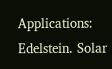Applications: Edelstein. Solar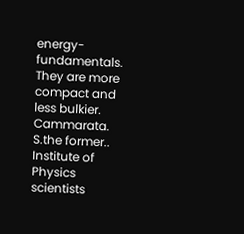energy-fundamentals. They are more compact and less bulkier. Cammarata. S.the former.. Institute of Physics scientists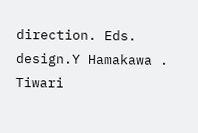direction. Eds. design.Y Hamakawa . Tiwari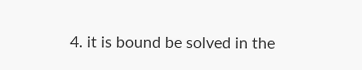4. it is bound be solved in the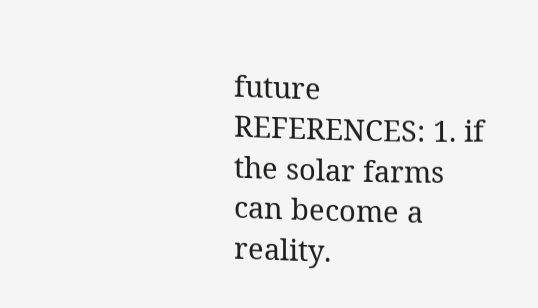future REFERENCES: 1. if the solar farms can become a reality.